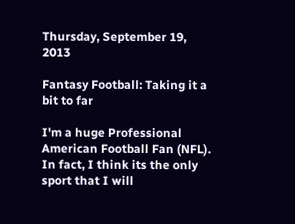Thursday, September 19, 2013

Fantasy Football: Taking it a bit to far

I'm a huge Professional American Football Fan (NFL). In fact, I think its the only sport that I will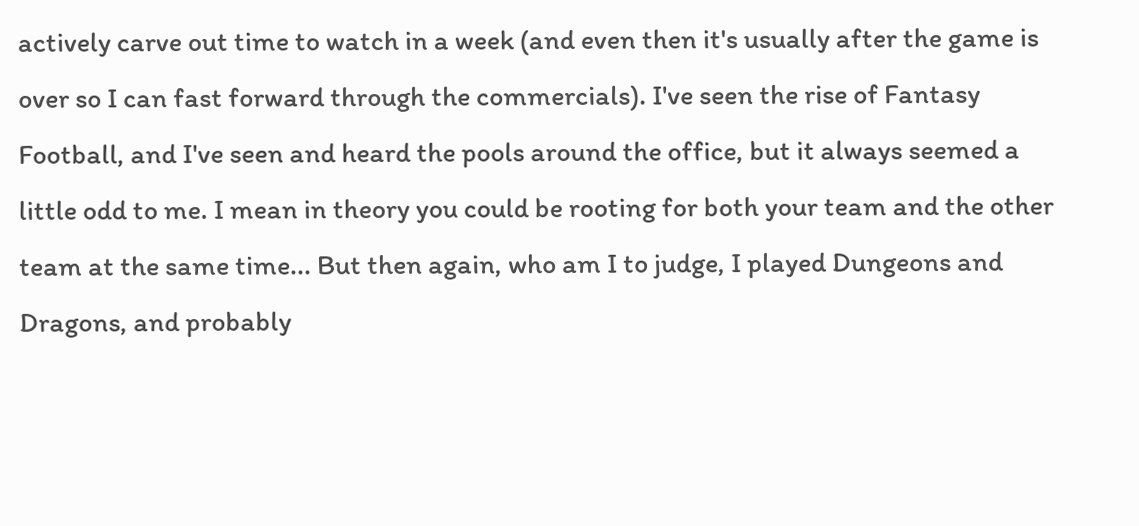actively carve out time to watch in a week (and even then it's usually after the game is over so I can fast forward through the commercials). I've seen the rise of Fantasy Football, and I've seen and heard the pools around the office, but it always seemed a little odd to me. I mean in theory you could be rooting for both your team and the other team at the same time... But then again, who am I to judge, I played Dungeons and Dragons, and probably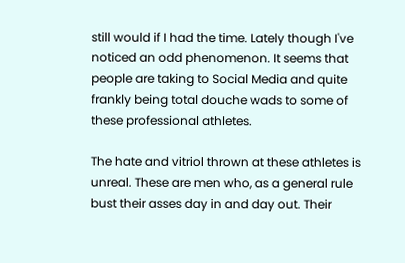still would if I had the time. Lately though I've noticed an odd phenomenon. It seems that people are taking to Social Media and quite frankly being total douche wads to some of these professional athletes.

The hate and vitriol thrown at these athletes is unreal. These are men who, as a general rule bust their asses day in and day out. Their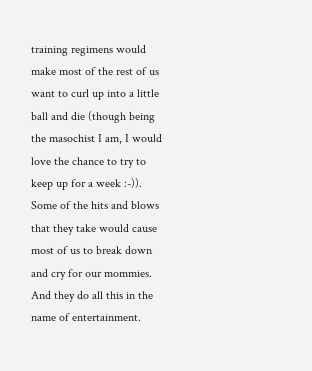training regimens would make most of the rest of us want to curl up into a little ball and die (though being the masochist I am, I would love the chance to try to keep up for a week :-)). Some of the hits and blows that they take would cause most of us to break down and cry for our mommies. And they do all this in the name of entertainment.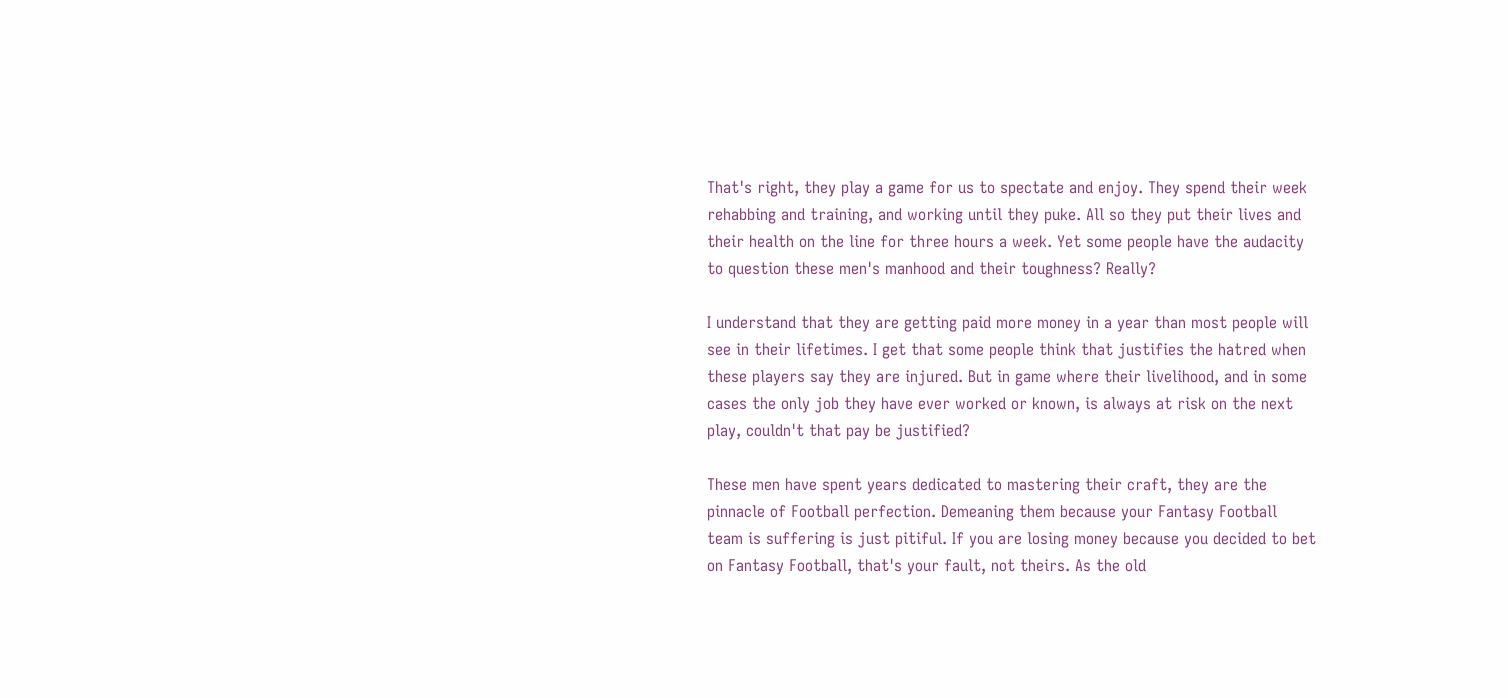That's right, they play a game for us to spectate and enjoy. They spend their week rehabbing and training, and working until they puke. All so they put their lives and their health on the line for three hours a week. Yet some people have the audacity to question these men's manhood and their toughness? Really?

I understand that they are getting paid more money in a year than most people will see in their lifetimes. I get that some people think that justifies the hatred when these players say they are injured. But in game where their livelihood, and in some cases the only job they have ever worked or known, is always at risk on the next play, couldn't that pay be justified?

These men have spent years dedicated to mastering their craft, they are the pinnacle of Football perfection. Demeaning them because your Fantasy Football team is suffering is just pitiful. If you are losing money because you decided to bet on Fantasy Football, that's your fault, not theirs. As the old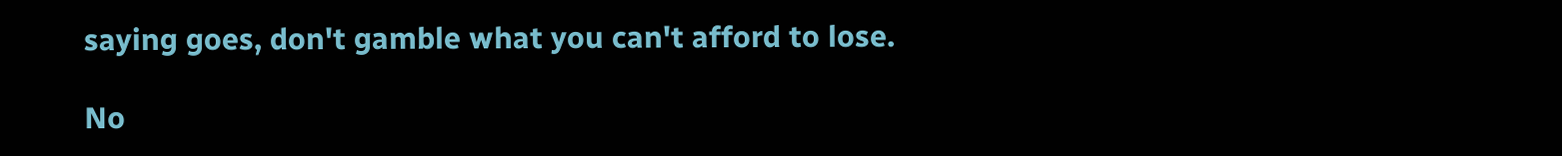saying goes, don't gamble what you can't afford to lose.

No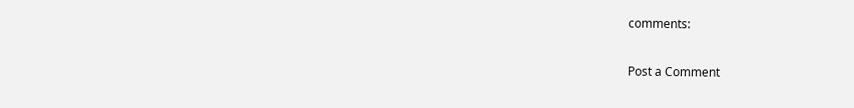comments:

Post a Comment